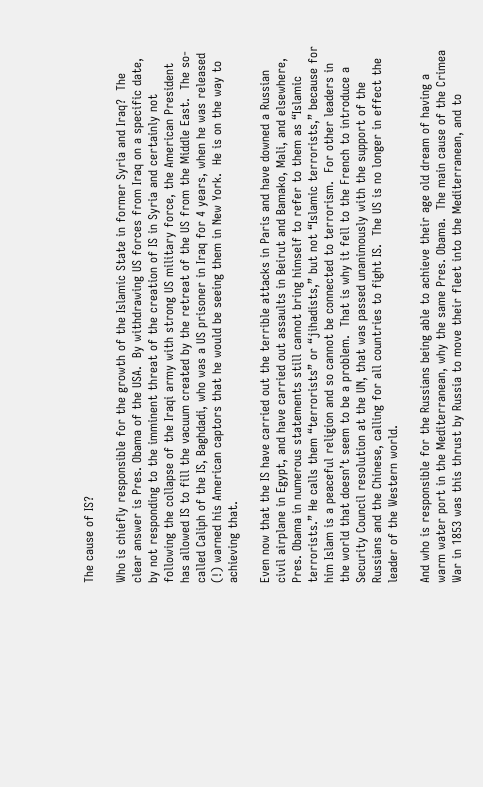The cause of IS?

Who is chiefly responsible for the growth of the Islamic State in former Syria and Iraq?  The clear answer is Pres. Obama of the USA.  By withdrawing US forces from Iraq on a specific date, by not responding to the imminent threat of the creation of IS in Syria and certainly not following the collapse of the Iraqi army with strong US military force, the American President has allowed IS to fill the vacuum created by the retreat of the US from the Middle East.  The so-called Caliph of the IS, Baghdadi, who was a US prisoner in Iraq for 4 years, when he was released (!) warned his American captors that he would be seeing them in New York.  He is on the way to achieving that.

Even now that the IS have carried out the terrible attacks in Paris and have downed a Russian civil airplane in Egypt, and have carried out assaults in Beirut and Bamako, Mali, and elsewhere, Pres. Obama in numerous statements still cannot bring himself to refer to them as “Islamic terrorists.” He calls them “terrorists” or “jihadists,” but not “Islamic terrorists,” because for him Islam is a peaceful religion and so cannot be connected to terrorism.  For other leaders in the world that doesn’t seem to be a problem.  That is why it fell to the French to introduce a Security Council resolution at the UN, that was passed unanimously with the support of the Russians and the Chinese, calling for all countries to fight IS.  The US is no longer in effect the leader of the Western world.

And who is responsible for the Russians being able to achieve their age old dream of having a warm water port in the Mediterranean, why the same Pres. Obama.  The main cause of the Crimea War in 1853 was this thrust by Russia to move their fleet into the Mediterranean, and to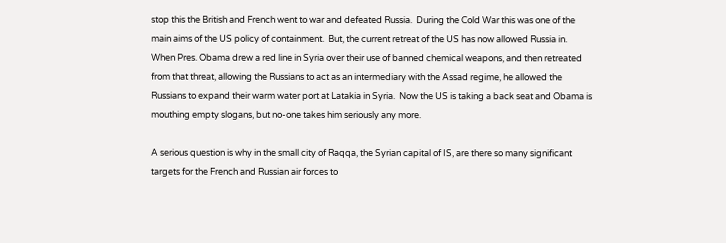stop this the British and French went to war and defeated Russia.  During the Cold War this was one of the main aims of the US policy of containment.  But, the current retreat of the US has now allowed Russia in.  When Pres. Obama drew a red line in Syria over their use of banned chemical weapons, and then retreated from that threat, allowing the Russians to act as an intermediary with the Assad regime, he allowed the Russians to expand their warm water port at Latakia in Syria.  Now the US is taking a back seat and Obama is mouthing empty slogans, but no-one takes him seriously any more.

A serious question is why in the small city of Raqqa, the Syrian capital of IS, are there so many significant targets for the French and Russian air forces to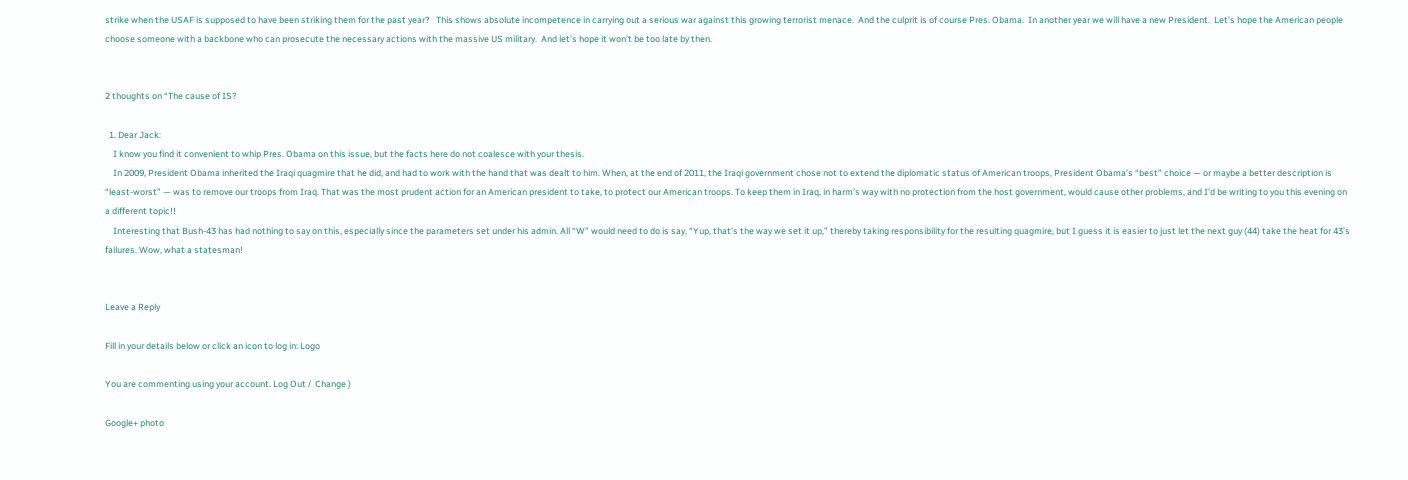strike when the USAF is supposed to have been striking them for the past year?   This shows absolute incompetence in carrying out a serious war against this growing terrorist menace.  And the culprit is of course Pres. Obama.  In another year we will have a new President.  Let’s hope the American people choose someone with a backbone who can prosecute the necessary actions with the massive US military.  And let’s hope it won’t be too late by then.


2 thoughts on “The cause of IS?

  1. Dear Jack:
    I know you find it convenient to whip Pres. Obama on this issue, but the facts here do not coalesce with your thesis.
    In 2009, President Obama inherited the Iraqi quagmire that he did, and had to work with the hand that was dealt to him. When, at the end of 2011, the Iraqi government chose not to extend the diplomatic status of American troops, President Obama’s “best” choice — or maybe a better description is “least-worst” — was to remove our troops from Iraq. That was the most prudent action for an American president to take, to protect our American troops. To keep them in Iraq, in harm’s way with no protection from the host government, would cause other problems, and I’d be writing to you this evening on a different topic!!
    Interesting that Bush-43 has had nothing to say on this, especially since the parameters set under his admin. All “W” would need to do is say, “Yup, that’s the way we set it up,” thereby taking responsibility for the resulting quagmire, but I guess it is easier to just let the next guy (44) take the heat for 43’s failures. Wow, what a statesman!


Leave a Reply

Fill in your details below or click an icon to log in: Logo

You are commenting using your account. Log Out /  Change )

Google+ photo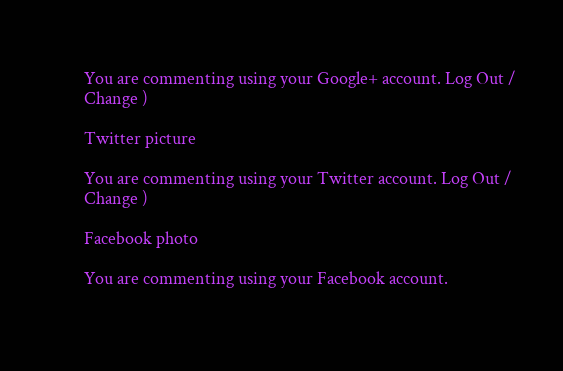You are commenting using your Google+ account. Log Out /  Change )

Twitter picture

You are commenting using your Twitter account. Log Out /  Change )

Facebook photo

You are commenting using your Facebook account.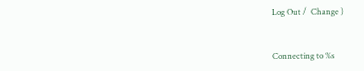Log Out /  Change )


Connecting to %s